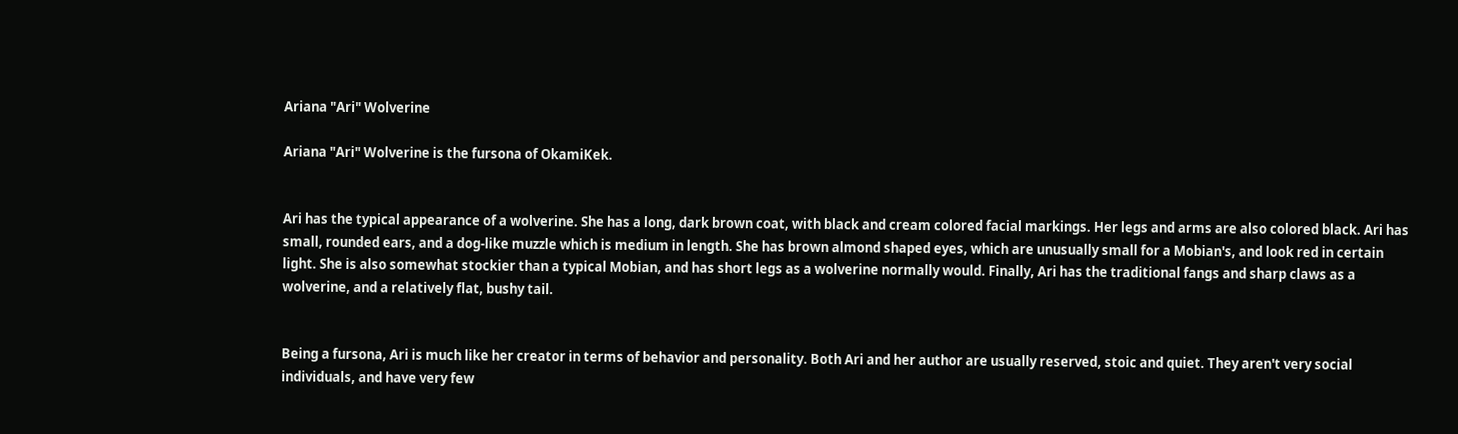Ariana "Ari" Wolverine

Ariana "Ari" Wolverine is the fursona of OkamiKek.


Ari has the typical appearance of a wolverine. She has a long, dark brown coat, with black and cream colored facial markings. Her legs and arms are also colored black. Ari has small, rounded ears, and a dog-like muzzle which is medium in length. She has brown almond shaped eyes, which are unusually small for a Mobian's, and look red in certain light. She is also somewhat stockier than a typical Mobian, and has short legs as a wolverine normally would. Finally, Ari has the traditional fangs and sharp claws as a wolverine, and a relatively flat, bushy tail.


Being a fursona, Ari is much like her creator in terms of behavior and personality. Both Ari and her author are usually reserved, stoic and quiet. They aren't very social individuals, and have very few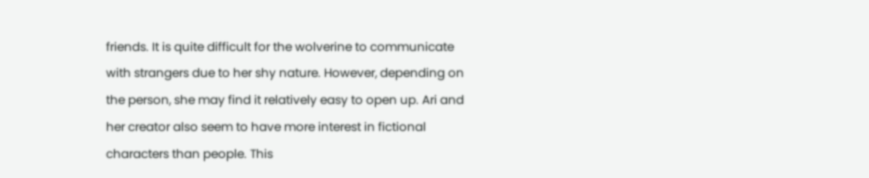friends. It is quite difficult for the wolverine to communicate with strangers due to her shy nature. However, depending on the person, she may find it relatively easy to open up. Ari and her creator also seem to have more interest in fictional characters than people. This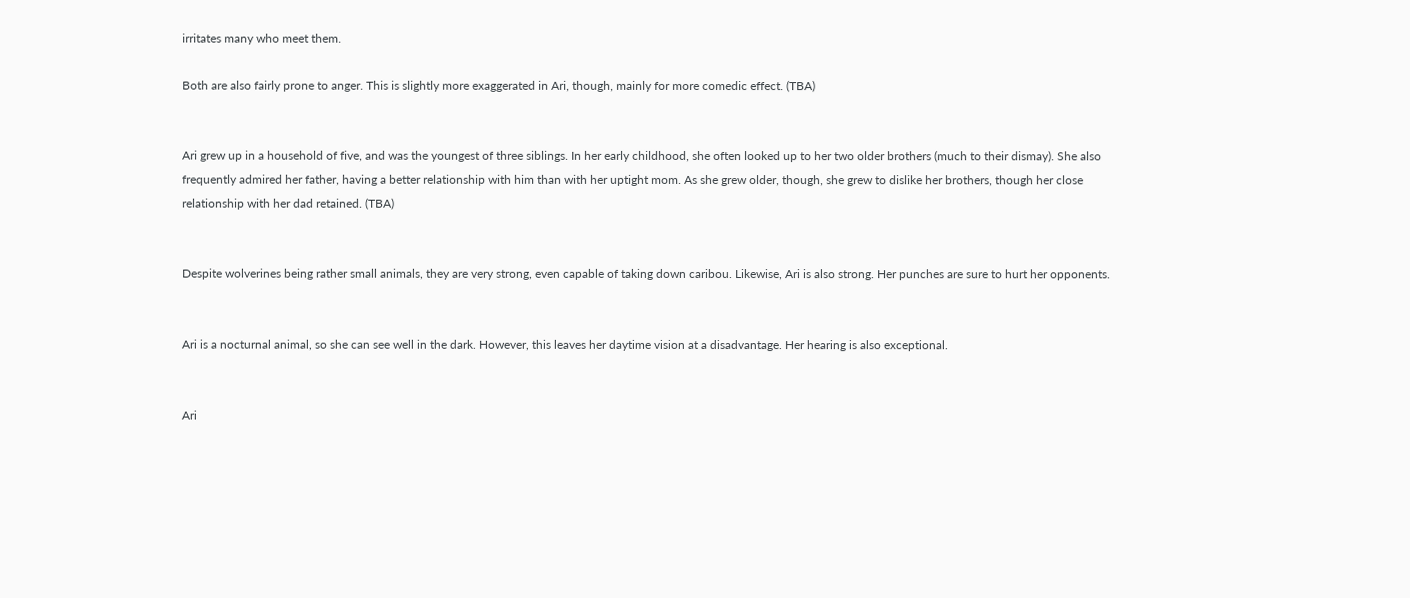irritates many who meet them.

Both are also fairly prone to anger. This is slightly more exaggerated in Ari, though, mainly for more comedic effect. (TBA)


Ari grew up in a household of five, and was the youngest of three siblings. In her early childhood, she often looked up to her two older brothers (much to their dismay). She also frequently admired her father, having a better relationship with him than with her uptight mom. As she grew older, though, she grew to dislike her brothers, though her close relationship with her dad retained. (TBA)


Despite wolverines being rather small animals, they are very strong, even capable of taking down caribou. Likewise, Ari is also strong. Her punches are sure to hurt her opponents.


Ari is a nocturnal animal, so she can see well in the dark. However, this leaves her daytime vision at a disadvantage. Her hearing is also exceptional.


Ari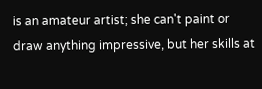is an amateur artist; she can't paint or draw anything impressive, but her skills at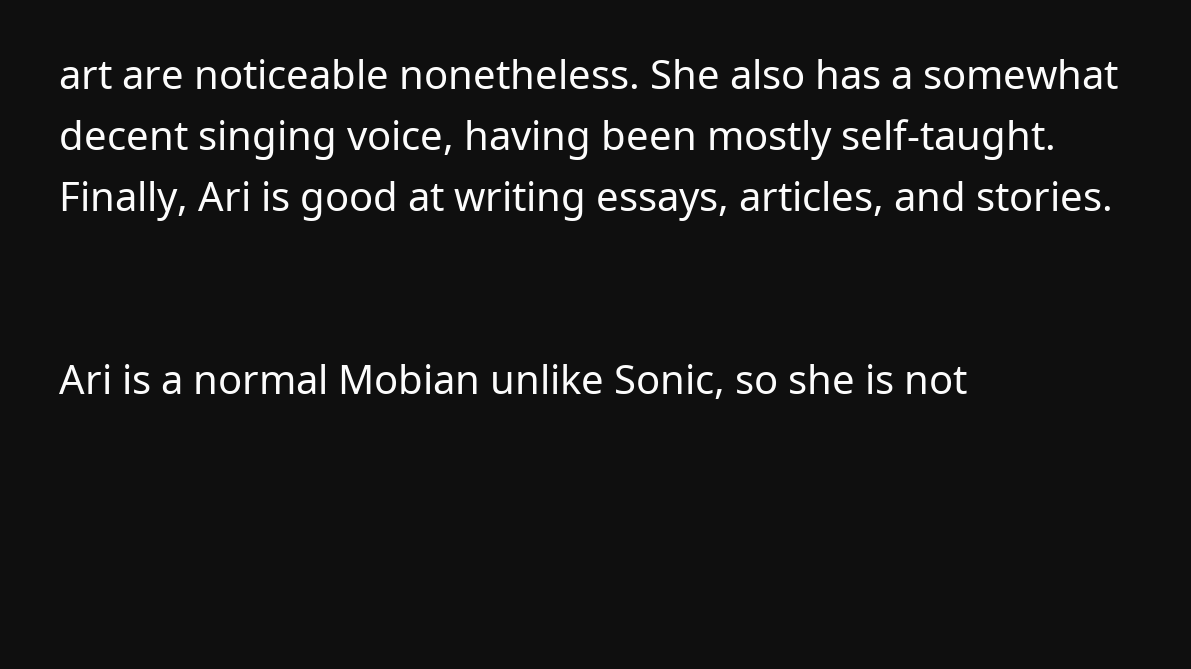art are noticeable nonetheless. She also has a somewhat decent singing voice, having been mostly self-taught. Finally, Ari is good at writing essays, articles, and stories.


Ari is a normal Mobian unlike Sonic, so she is not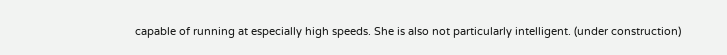capable of running at especially high speeds. She is also not particularly intelligent. (under construction)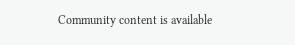Community content is available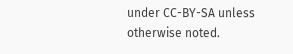under CC-BY-SA unless otherwise noted.